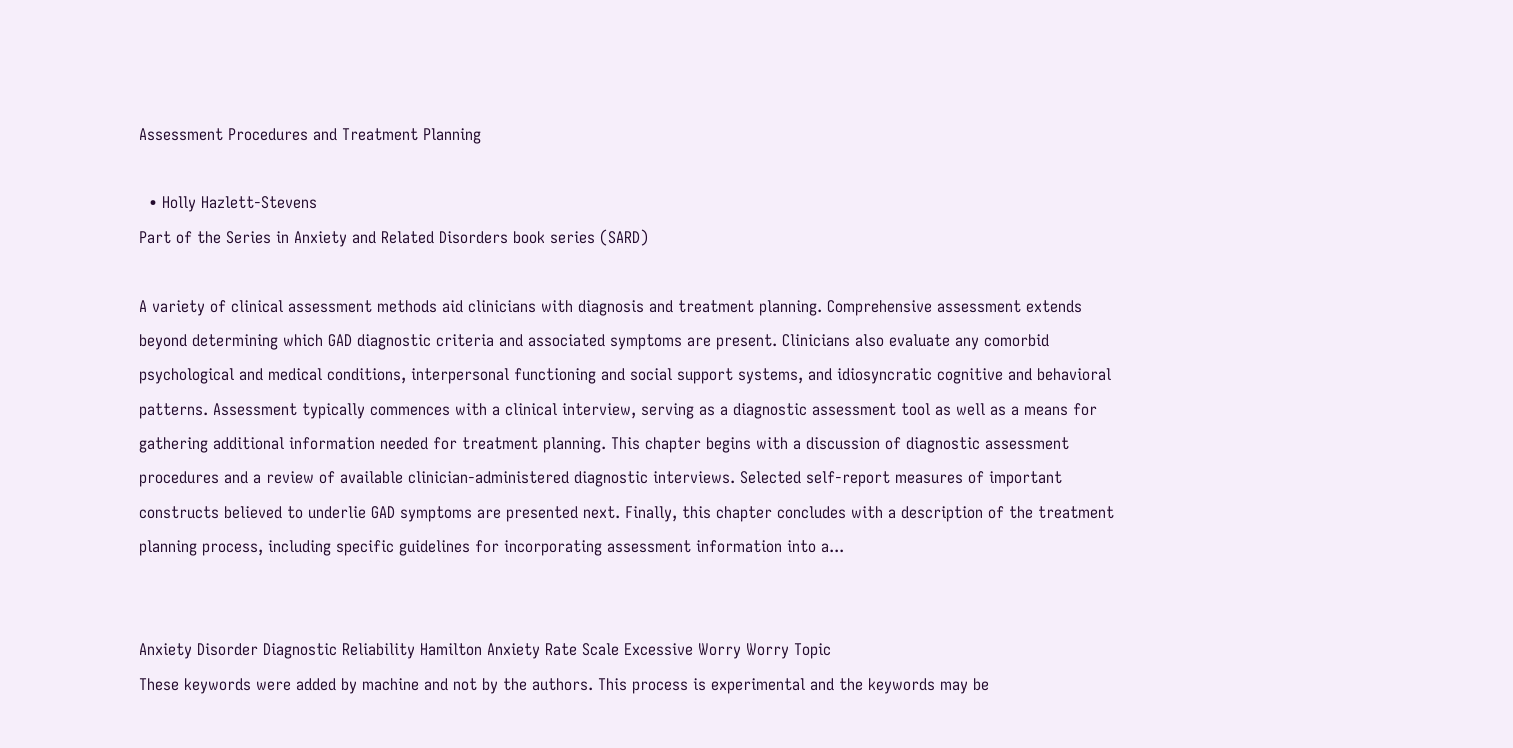Assessment Procedures and Treatment Planning

  • Holly Hazlett-Stevens
Part of the Series in Anxiety and Related Disorders book series (SARD)

A variety of clinical assessment methods aid clinicians with diagnosis and treatment planning. Comprehensive assessment extends beyond determining which GAD diagnostic criteria and associated symptoms are present. Clinicians also evaluate any comorbid psychological and medical conditions, interpersonal functioning and social support systems, and idiosyncratic cognitive and behavioral patterns. Assessment typically commences with a clinical interview, serving as a diagnostic assessment tool as well as a means for gathering additional information needed for treatment planning. This chapter begins with a discussion of diagnostic assessment procedures and a review of available clinician-administered diagnostic interviews. Selected self-report measures of important constructs believed to underlie GAD symptoms are presented next. Finally, this chapter concludes with a description of the treatment planning process, including specific guidelines for incorporating assessment information into a...


Anxiety Disorder Diagnostic Reliability Hamilton Anxiety Rate Scale Excessive Worry Worry Topic
These keywords were added by machine and not by the authors. This process is experimental and the keywords may be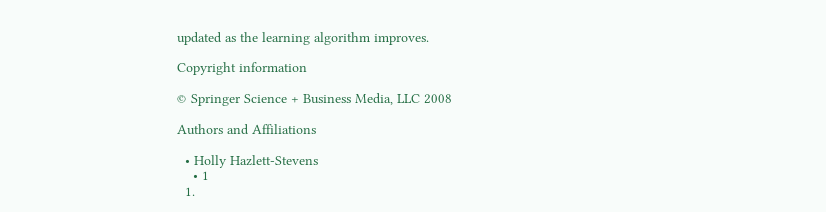updated as the learning algorithm improves.

Copyright information

© Springer Science + Business Media, LLC 2008

Authors and Affiliations

  • Holly Hazlett-Stevens
    • 1
  1.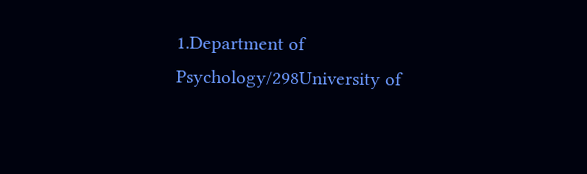1.Department of Psychology/298University of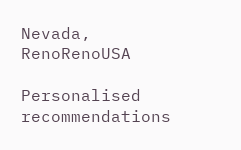Nevada, RenoRenoUSA

Personalised recommendations